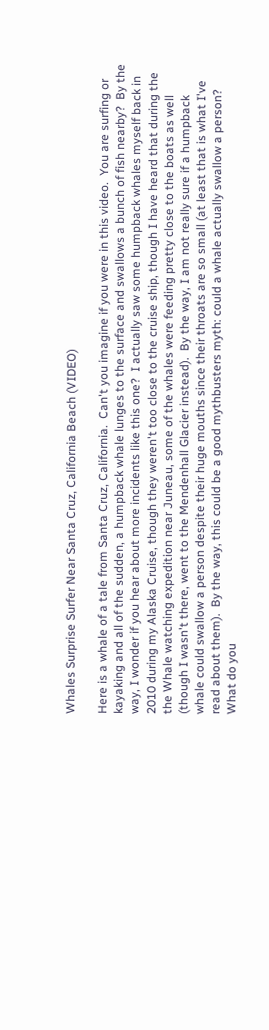Whales Surprise Surfer Near Santa Cruz, California Beach (VIDEO)

Here is a whale of a tale from Santa Cruz, California.  Can't you imagine if you were in this video.  You are surfing or kayaking and all of the sudden, a humpback whale lunges to the surface and swallows a bunch of fish nearby?  By the way, I wonder if you hear about more incidents like this one?  I actually saw some humpback whales myself back in 2010 during my Alaska Cruise, though they weren't too close to the cruise ship, though I have heard that during the the Whale watching expedition near Juneau, some of the whales were feeding pretty close to the boats as well (though I wasn't there, went to the Mendenhall Glacier instead).  By the way, I am not really sure if a humpback whale could swallow a person despite their huge mouths since their throats are so small (at least that is what I've read about them).  By the way, this could be a good mythbusters myth: could a whale actually swallow a person?  What do you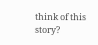think of this story?